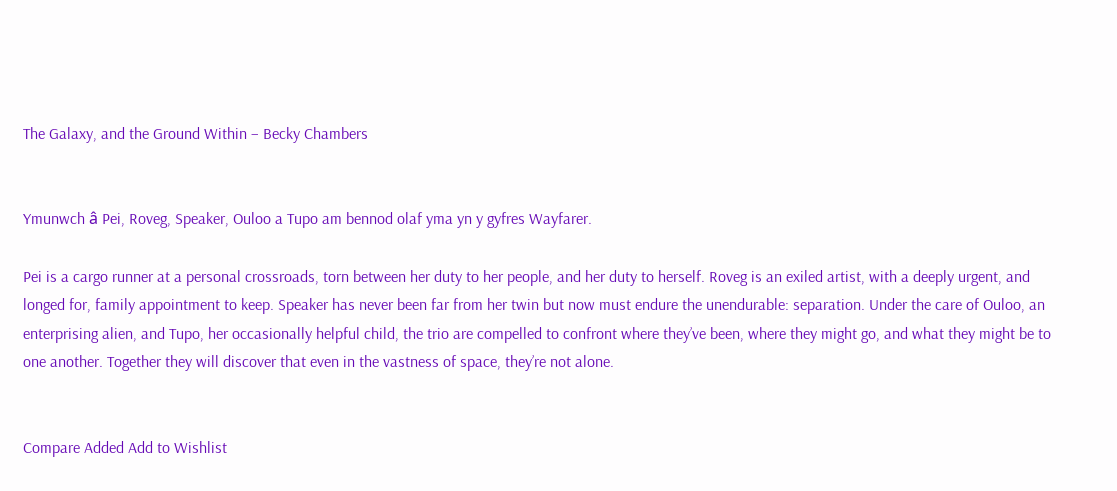The Galaxy, and the Ground Within – Becky Chambers


Ymunwch â Pei, Roveg, Speaker, Ouloo a Tupo am bennod olaf yma yn y gyfres Wayfarer.

Pei is a cargo runner at a personal crossroads, torn between her duty to her people, and her duty to herself. Roveg is an exiled artist, with a deeply urgent, and longed for, family appointment to keep. Speaker has never been far from her twin but now must endure the unendurable: separation. Under the care of Ouloo, an enterprising alien, and Tupo, her occasionally helpful child, the trio are compelled to confront where they’ve been, where they might go, and what they might be to one another. Together they will discover that even in the vastness of space, they’re not alone.


Compare Added Add to Wishlist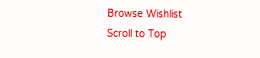Browse Wishlist
Scroll to Top